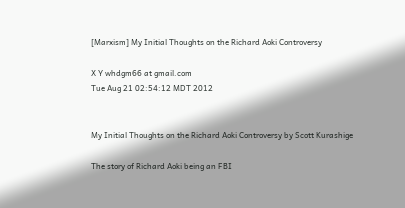[Marxism] My Initial Thoughts on the Richard Aoki Controversy

X Y whdgm66 at gmail.com
Tue Aug 21 02:54:12 MDT 2012


My Initial Thoughts on the Richard Aoki Controversy by Scott Kurashige

The story of Richard Aoki being an FBI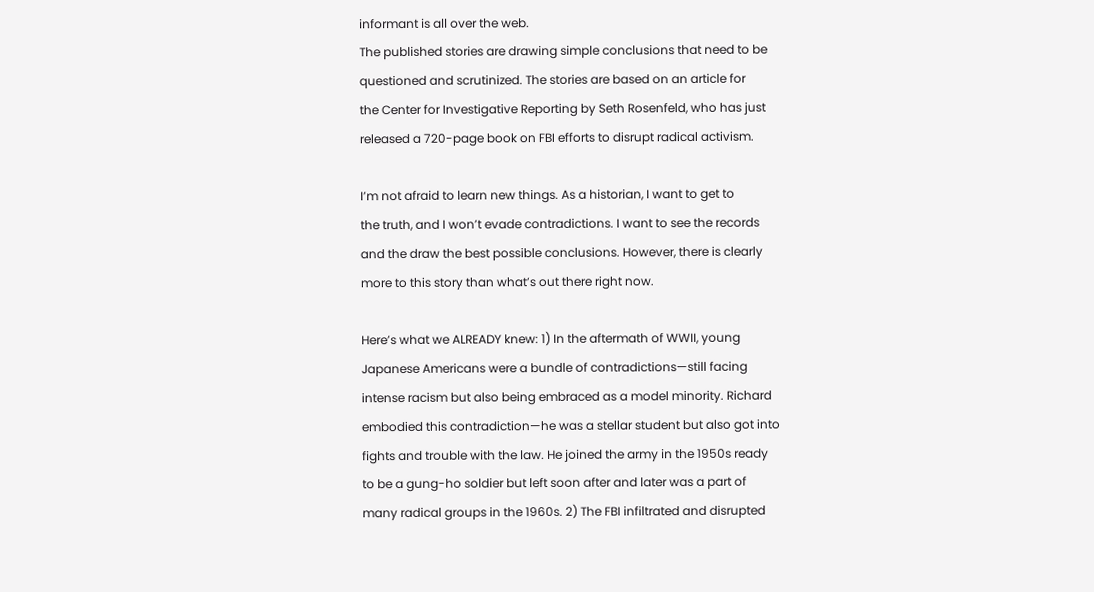informant is all over the web.
The published stories are drawing simple conclusions that need to be
questioned and scrutinized. The stories are based on an article for
the Center for Investigative Reporting by Seth Rosenfeld, who has just
released a 720-page book on FBI efforts to disrupt radical activism.

I’m not afraid to learn new things. As a historian, I want to get to
the truth, and I won’t evade contradictions. I want to see the records
and the draw the best possible conclusions. However, there is clearly
more to this story than what’s out there right now.

Here’s what we ALREADY knew: 1) In the aftermath of WWII, young
Japanese Americans were a bundle of contradictions—still facing
intense racism but also being embraced as a model minority. Richard
embodied this contradiction—he was a stellar student but also got into
fights and trouble with the law. He joined the army in the 1950s ready
to be a gung-ho soldier but left soon after and later was a part of
many radical groups in the 1960s. 2) The FBI infiltrated and disrupted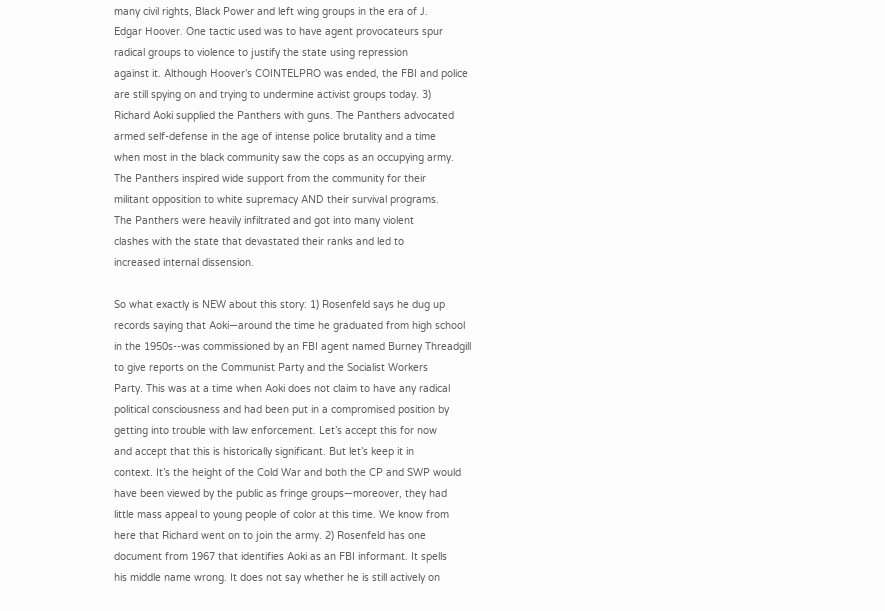many civil rights, Black Power and left wing groups in the era of J.
Edgar Hoover. One tactic used was to have agent provocateurs spur
radical groups to violence to justify the state using repression
against it. Although Hoover’s COINTELPRO was ended, the FBI and police
are still spying on and trying to undermine activist groups today. 3)
Richard Aoki supplied the Panthers with guns. The Panthers advocated
armed self-defense in the age of intense police brutality and a time
when most in the black community saw the cops as an occupying army.
The Panthers inspired wide support from the community for their
militant opposition to white supremacy AND their survival programs.
The Panthers were heavily infiltrated and got into many violent
clashes with the state that devastated their ranks and led to
increased internal dissension.

So what exactly is NEW about this story: 1) Rosenfeld says he dug up
records saying that Aoki—around the time he graduated from high school
in the 1950s--was commissioned by an FBI agent named Burney Threadgill
to give reports on the Communist Party and the Socialist Workers
Party. This was at a time when Aoki does not claim to have any radical
political consciousness and had been put in a compromised position by
getting into trouble with law enforcement. Let’s accept this for now
and accept that this is historically significant. But let’s keep it in
context. It’s the height of the Cold War and both the CP and SWP would
have been viewed by the public as fringe groups—moreover, they had
little mass appeal to young people of color at this time. We know from
here that Richard went on to join the army. 2) Rosenfeld has one
document from 1967 that identifies Aoki as an FBI informant. It spells
his middle name wrong. It does not say whether he is still actively on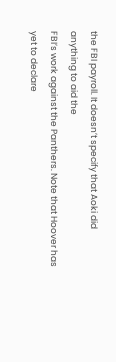the FBI payroll. It doesn’t specify that Aoki did anything to aid the
FBI’s work against the Panthers. Note that Hoover has yet to declare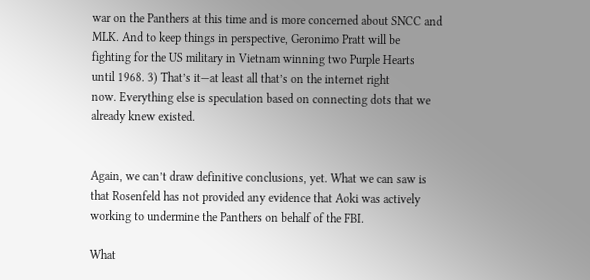war on the Panthers at this time and is more concerned about SNCC and
MLK. And to keep things in perspective, Geronimo Pratt will be
fighting for the US military in Vietnam winning two Purple Hearts
until 1968. 3) That’s it—at least all that’s on the internet right
now. Everything else is speculation based on connecting dots that we
already knew existed.


Again, we can’t draw definitive conclusions, yet. What we can saw is
that Rosenfeld has not provided any evidence that Aoki was actively
working to undermine the Panthers on behalf of the FBI.

What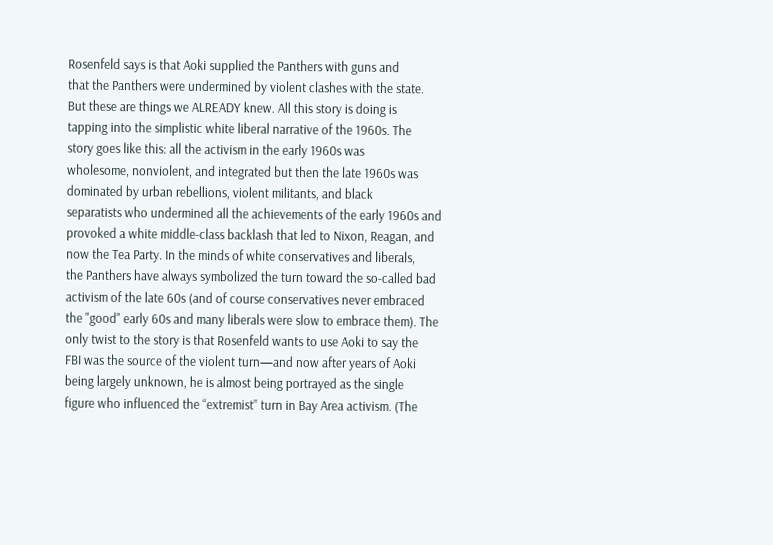Rosenfeld says is that Aoki supplied the Panthers with guns and
that the Panthers were undermined by violent clashes with the state.
But these are things we ALREADY knew. All this story is doing is
tapping into the simplistic white liberal narrative of the 1960s. The
story goes like this: all the activism in the early 1960s was
wholesome, nonviolent, and integrated but then the late 1960s was
dominated by urban rebellions, violent militants, and black
separatists who undermined all the achievements of the early 1960s and
provoked a white middle-class backlash that led to Nixon, Reagan, and
now the Tea Party. In the minds of white conservatives and liberals,
the Panthers have always symbolized the turn toward the so-called bad
activism of the late 60s (and of course conservatives never embraced
the "good" early 60s and many liberals were slow to embrace them). The
only twist to the story is that Rosenfeld wants to use Aoki to say the
FBI was the source of the violent turn—and now after years of Aoki
being largely unknown, he is almost being portrayed as the single
figure who influenced the “extremist” turn in Bay Area activism. (The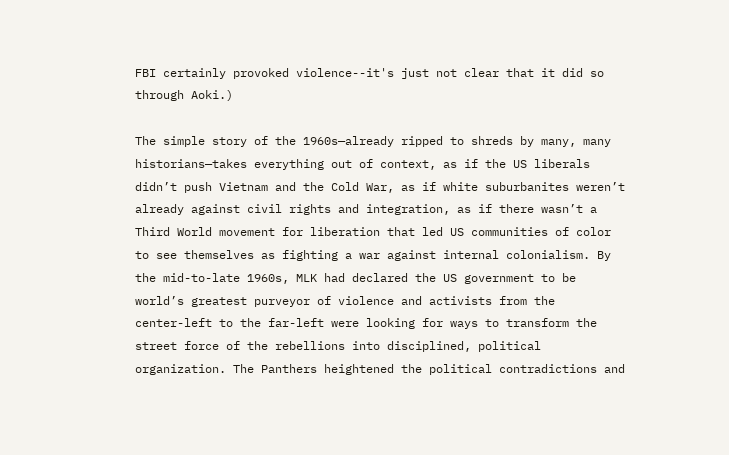FBI certainly provoked violence--it's just not clear that it did so
through Aoki.)

The simple story of the 1960s—already ripped to shreds by many, many
historians—takes everything out of context, as if the US liberals
didn’t push Vietnam and the Cold War, as if white suburbanites weren’t
already against civil rights and integration, as if there wasn’t a
Third World movement for liberation that led US communities of color
to see themselves as fighting a war against internal colonialism. By
the mid-to-late 1960s, MLK had declared the US government to be
world’s greatest purveyor of violence and activists from the
center-left to the far-left were looking for ways to transform the
street force of the rebellions into disciplined, political
organization. The Panthers heightened the political contradictions and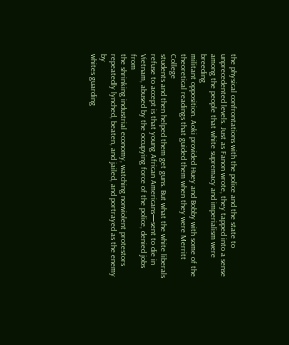the physical confrontations with the police and the state to
unprecedented levels. Just as Fanon wrote, they tapped into a sense
among the people that white supremacy and imperialism were breeding
militant opposition. Aoki provided Huey and Bobby with some of the
theoretical readings that guided them when they were Merritt College
students and then helped them get guns. But what the white liberals
refuse to accept is that young African Americans—sent to die in
Vietnam, abused by the occupying force of the police, denied jobs from
the shrinking industrial economy, watching nonviolent protestors
repeatedly lynched, beaten, and jailed, and portrayed as the enemy by
whites guarding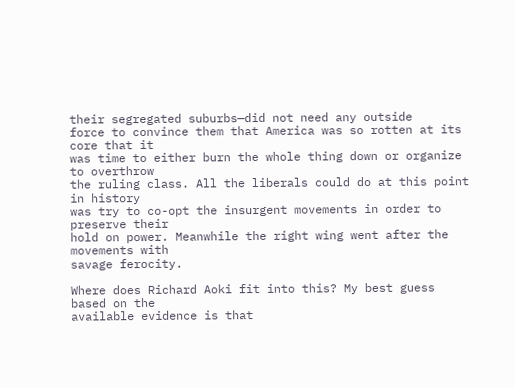their segregated suburbs—did not need any outside
force to convince them that America was so rotten at its core that it
was time to either burn the whole thing down or organize to overthrow
the ruling class. All the liberals could do at this point in history
was try to co-opt the insurgent movements in order to preserve their
hold on power. Meanwhile the right wing went after the movements with
savage ferocity.

Where does Richard Aoki fit into this? My best guess based on the
available evidence is that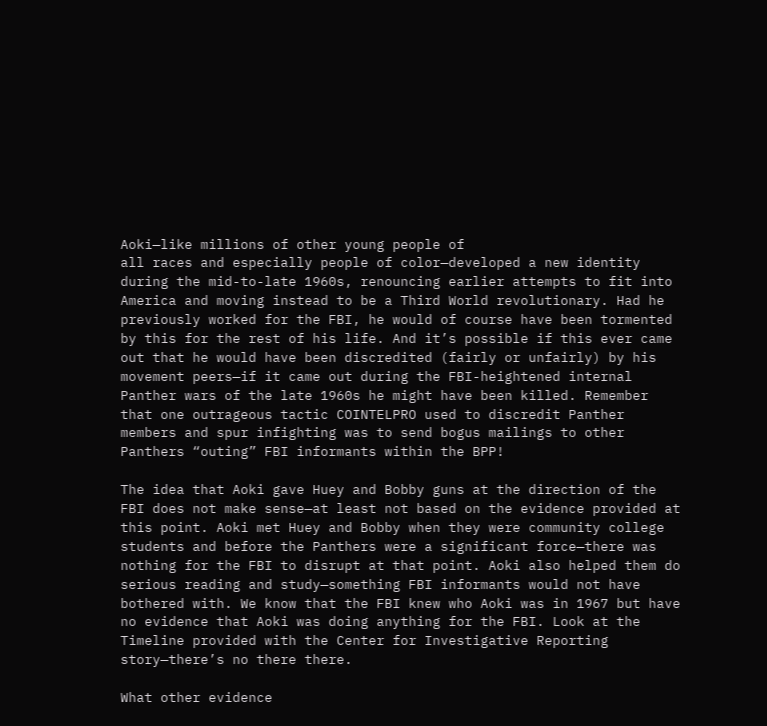Aoki—like millions of other young people of
all races and especially people of color—developed a new identity
during the mid-to-late 1960s, renouncing earlier attempts to fit into
America and moving instead to be a Third World revolutionary. Had he
previously worked for the FBI, he would of course have been tormented
by this for the rest of his life. And it’s possible if this ever came
out that he would have been discredited (fairly or unfairly) by his
movement peers—if it came out during the FBI-heightened internal
Panther wars of the late 1960s he might have been killed. Remember
that one outrageous tactic COINTELPRO used to discredit Panther
members and spur infighting was to send bogus mailings to other
Panthers “outing” FBI informants within the BPP!

The idea that Aoki gave Huey and Bobby guns at the direction of the
FBI does not make sense—at least not based on the evidence provided at
this point. Aoki met Huey and Bobby when they were community college
students and before the Panthers were a significant force—there was
nothing for the FBI to disrupt at that point. Aoki also helped them do
serious reading and study—something FBI informants would not have
bothered with. We know that the FBI knew who Aoki was in 1967 but have
no evidence that Aoki was doing anything for the FBI. Look at the
Timeline provided with the Center for Investigative Reporting
story—there’s no there there.

What other evidence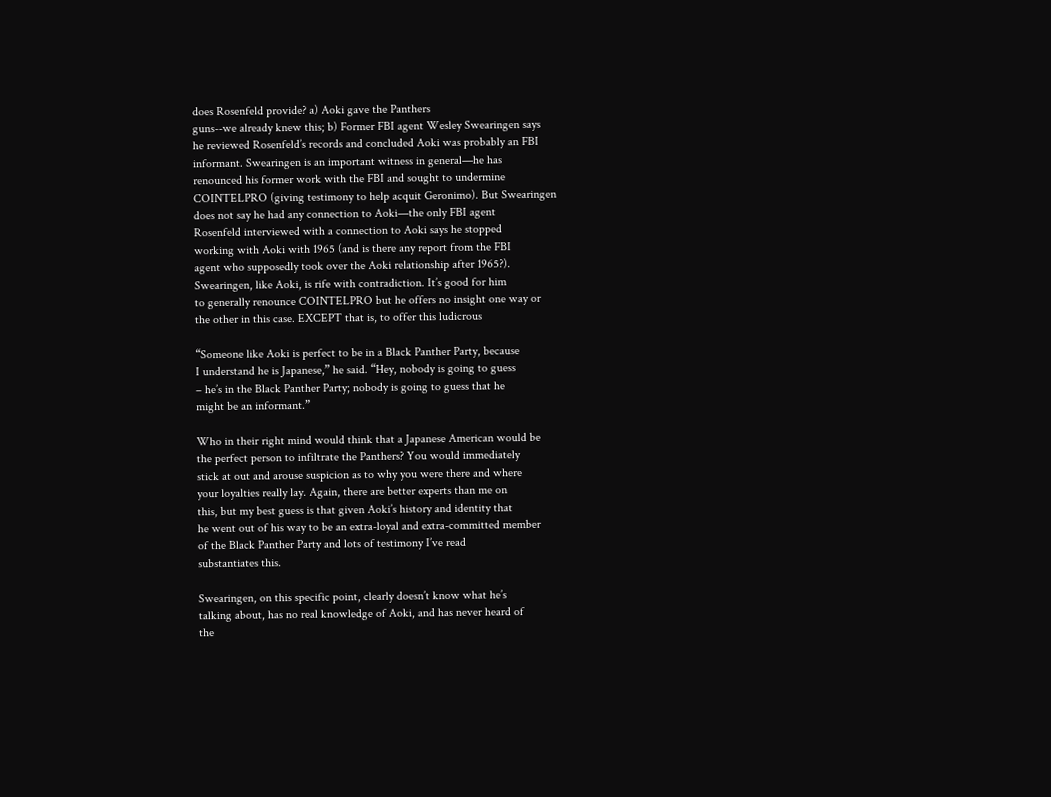does Rosenfeld provide? a) Aoki gave the Panthers
guns--we already knew this; b) Former FBI agent Wesley Swearingen says
he reviewed Rosenfeld’s records and concluded Aoki was probably an FBI
informant. Swearingen is an important witness in general—he has
renounced his former work with the FBI and sought to undermine
COINTELPRO (giving testimony to help acquit Geronimo). But Swearingen
does not say he had any connection to Aoki—the only FBI agent
Rosenfeld interviewed with a connection to Aoki says he stopped
working with Aoki with 1965 (and is there any report from the FBI
agent who supposedly took over the Aoki relationship after 1965?).
Swearingen, like Aoki, is rife with contradiction. It’s good for him
to generally renounce COINTELPRO but he offers no insight one way or
the other in this case. EXCEPT that is, to offer this ludicrous

“Someone like Aoki is perfect to be in a Black Panther Party, because
I understand he is Japanese,” he said. “Hey, nobody is going to guess
– he’s in the Black Panther Party; nobody is going to guess that he
might be an informant.”

Who in their right mind would think that a Japanese American would be
the perfect person to infiltrate the Panthers? You would immediately
stick at out and arouse suspicion as to why you were there and where
your loyalties really lay. Again, there are better experts than me on
this, but my best guess is that given Aoki’s history and identity that
he went out of his way to be an extra-loyal and extra-committed member
of the Black Panther Party and lots of testimony I’ve read
substantiates this.

Swearingen, on this specific point, clearly doesn’t know what he’s
talking about, has no real knowledge of Aoki, and has never heard of
the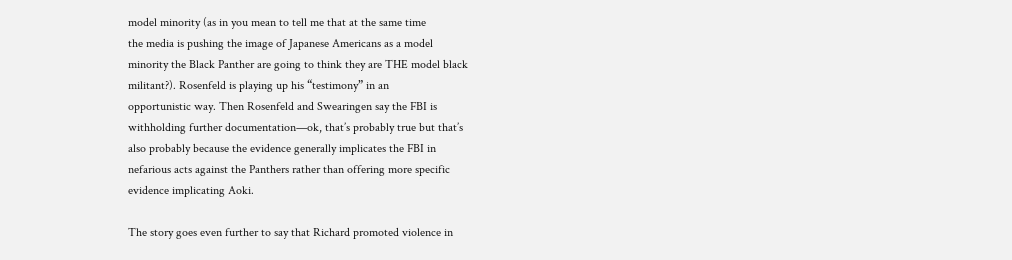model minority (as in you mean to tell me that at the same time
the media is pushing the image of Japanese Americans as a model
minority the Black Panther are going to think they are THE model black
militant?). Rosenfeld is playing up his “testimony” in an
opportunistic way. Then Rosenfeld and Swearingen say the FBI is
withholding further documentation—ok, that’s probably true but that’s
also probably because the evidence generally implicates the FBI in
nefarious acts against the Panthers rather than offering more specific
evidence implicating Aoki.

The story goes even further to say that Richard promoted violence in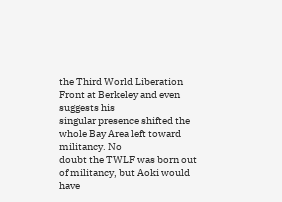the Third World Liberation Front at Berkeley and even suggests his
singular presence shifted the whole Bay Area left toward militancy. No
doubt the TWLF was born out of militancy, but Aoki would have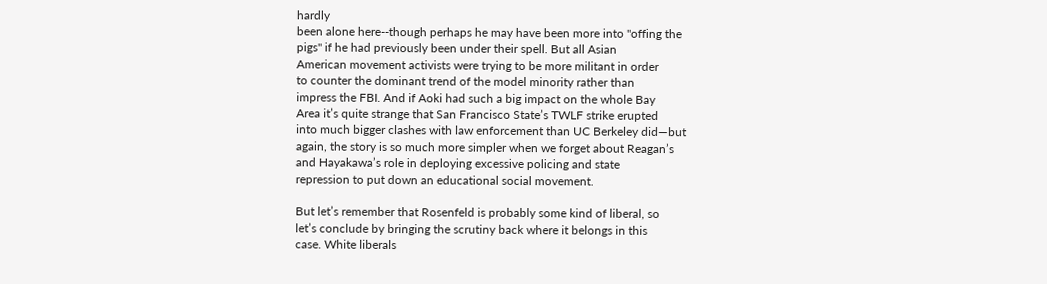hardly
been alone here--though perhaps he may have been more into "offing the
pigs" if he had previously been under their spell. But all Asian
American movement activists were trying to be more militant in order
to counter the dominant trend of the model minority rather than
impress the FBI. And if Aoki had such a big impact on the whole Bay
Area it’s quite strange that San Francisco State’s TWLF strike erupted
into much bigger clashes with law enforcement than UC Berkeley did—but
again, the story is so much more simpler when we forget about Reagan’s
and Hayakawa’s role in deploying excessive policing and state
repression to put down an educational social movement.

But let’s remember that Rosenfeld is probably some kind of liberal, so
let’s conclude by bringing the scrutiny back where it belongs in this
case. White liberals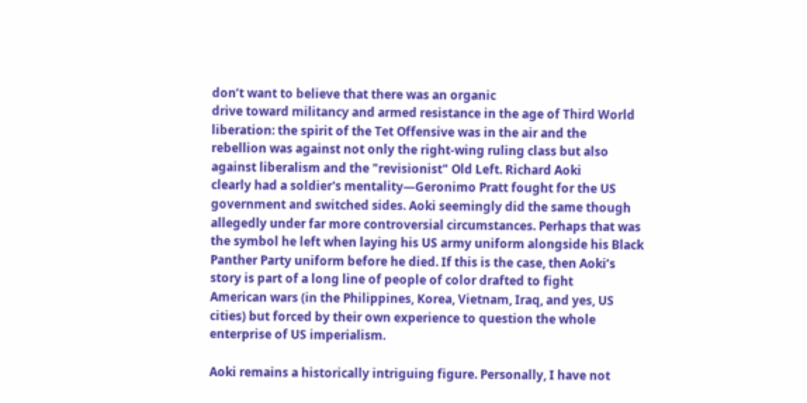don’t want to believe that there was an organic
drive toward militancy and armed resistance in the age of Third World
liberation: the spirit of the Tet Offensive was in the air and the
rebellion was against not only the right-wing ruling class but also
against liberalism and the "revisionist" Old Left. Richard Aoki
clearly had a soldier's mentality—Geronimo Pratt fought for the US
government and switched sides. Aoki seemingly did the same though
allegedly under far more controversial circumstances. Perhaps that was
the symbol he left when laying his US army uniform alongside his Black
Panther Party uniform before he died. If this is the case, then Aoki’s
story is part of a long line of people of color drafted to fight
American wars (in the Philippines, Korea, Vietnam, Iraq, and yes, US
cities) but forced by their own experience to question the whole
enterprise of US imperialism.

Aoki remains a historically intriguing figure. Personally, I have not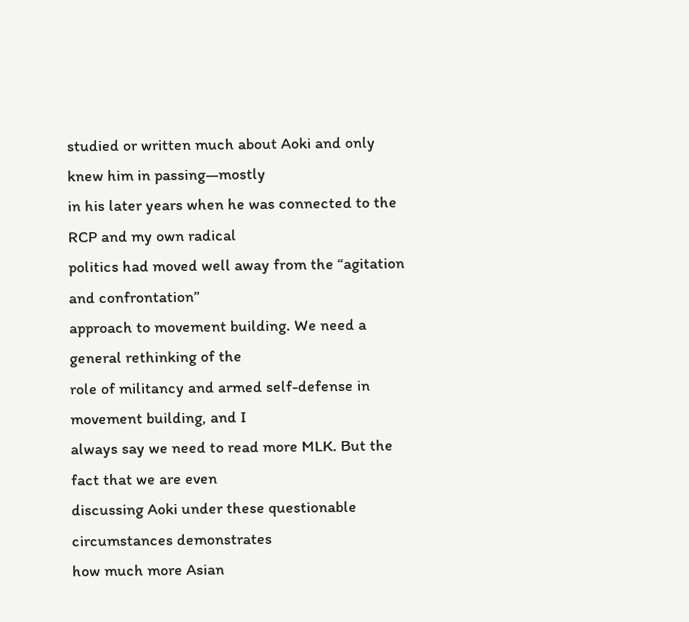studied or written much about Aoki and only knew him in passing—mostly
in his later years when he was connected to the RCP and my own radical
politics had moved well away from the “agitation and confrontation”
approach to movement building. We need a general rethinking of the
role of militancy and armed self-defense in movement building, and I
always say we need to read more MLK. But the fact that we are even
discussing Aoki under these questionable circumstances demonstrates
how much more Asian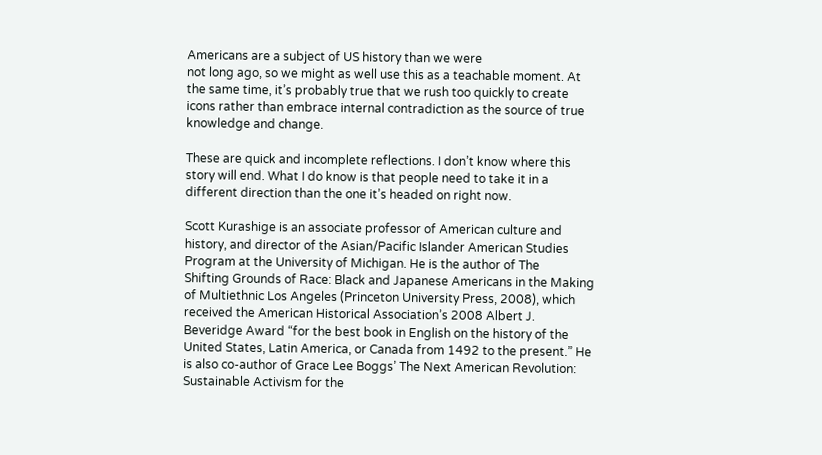Americans are a subject of US history than we were
not long ago, so we might as well use this as a teachable moment. At
the same time, it’s probably true that we rush too quickly to create
icons rather than embrace internal contradiction as the source of true
knowledge and change.

These are quick and incomplete reflections. I don’t know where this
story will end. What I do know is that people need to take it in a
different direction than the one it’s headed on right now.

Scott Kurashige is an associate professor of American culture and
history, and director of the Asian/Pacific Islander American Studies
Program at the University of Michigan. He is the author of The
Shifting Grounds of Race: Black and Japanese Americans in the Making
of Multiethnic Los Angeles (Princeton University Press, 2008), which
received the American Historical Association’s 2008 Albert J.
Beveridge Award “for the best book in English on the history of the
United States, Latin America, or Canada from 1492 to the present.” He
is also co-author of Grace Lee Boggs’ The Next American Revolution:
Sustainable Activism for the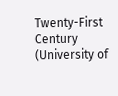Twenty-First Century (University of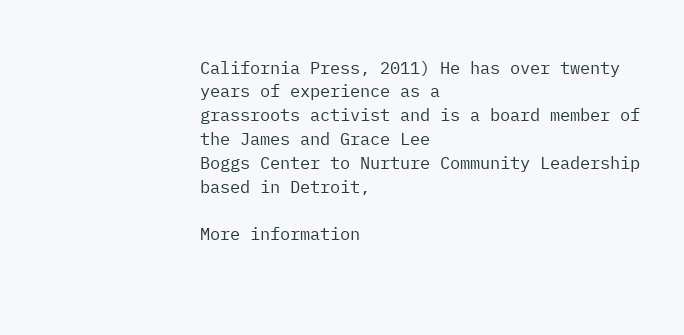California Press, 2011) He has over twenty years of experience as a
grassroots activist and is a board member of the James and Grace Lee
Boggs Center to Nurture Community Leadership based in Detroit,

More information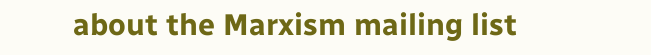about the Marxism mailing list